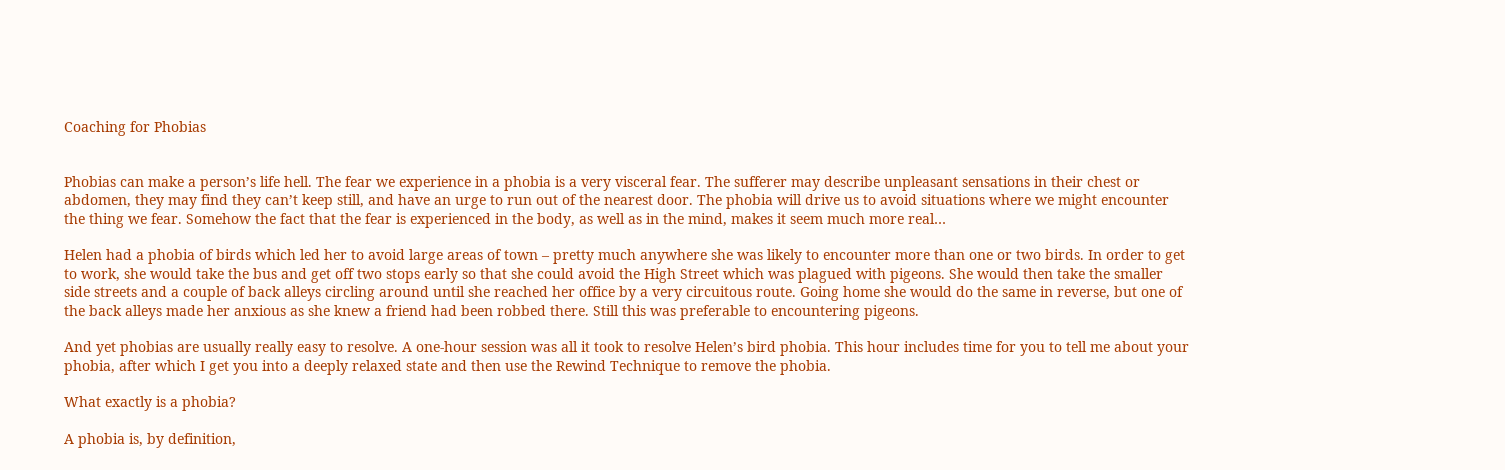Coaching for Phobias


Phobias can make a person’s life hell. The fear we experience in a phobia is a very visceral fear. The sufferer may describe unpleasant sensations in their chest or abdomen, they may find they can’t keep still, and have an urge to run out of the nearest door. The phobia will drive us to avoid situations where we might encounter the thing we fear. Somehow the fact that the fear is experienced in the body, as well as in the mind, makes it seem much more real…

Helen had a phobia of birds which led her to avoid large areas of town – pretty much anywhere she was likely to encounter more than one or two birds. In order to get to work, she would take the bus and get off two stops early so that she could avoid the High Street which was plagued with pigeons. She would then take the smaller side streets and a couple of back alleys circling around until she reached her office by a very circuitous route. Going home she would do the same in reverse, but one of the back alleys made her anxious as she knew a friend had been robbed there. Still this was preferable to encountering pigeons.

And yet phobias are usually really easy to resolve. A one-hour session was all it took to resolve Helen’s bird phobia. This hour includes time for you to tell me about your phobia, after which I get you into a deeply relaxed state and then use the Rewind Technique to remove the phobia.

What exactly is a phobia?

A phobia is, by definition,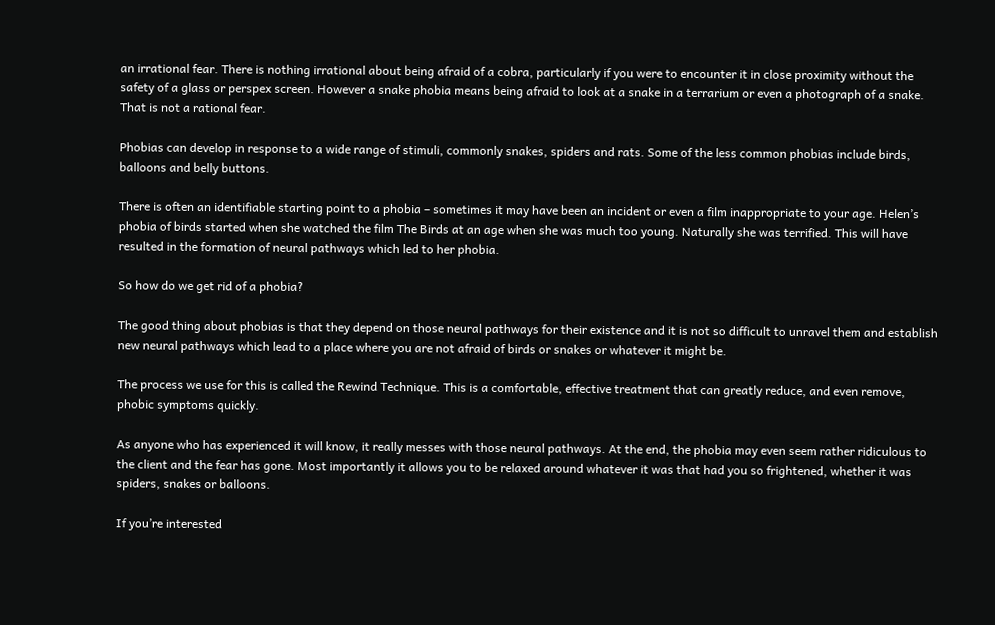an irrational fear. There is nothing irrational about being afraid of a cobra, particularly if you were to encounter it in close proximity without the safety of a glass or perspex screen. However a snake phobia means being afraid to look at a snake in a terrarium or even a photograph of a snake. That is not a rational fear.

Phobias can develop in response to a wide range of stimuli, commonly snakes, spiders and rats. Some of the less common phobias include birds, balloons and belly buttons.

There is often an identifiable starting point to a phobia – sometimes it may have been an incident or even a film inappropriate to your age. Helen’s phobia of birds started when she watched the film The Birds at an age when she was much too young. Naturally she was terrified. This will have resulted in the formation of neural pathways which led to her phobia.

So how do we get rid of a phobia?

The good thing about phobias is that they depend on those neural pathways for their existence and it is not so difficult to unravel them and establish new neural pathways which lead to a place where you are not afraid of birds or snakes or whatever it might be.

The process we use for this is called the Rewind Technique. This is a comfortable, effective treatment that can greatly reduce, and even remove, phobic symptoms quickly.

As anyone who has experienced it will know, it really messes with those neural pathways. At the end, the phobia may even seem rather ridiculous to the client and the fear has gone. Most importantly it allows you to be relaxed around whatever it was that had you so frightened, whether it was spiders, snakes or balloons.

If you’re interested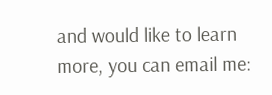and would like to learn more, you can email me: